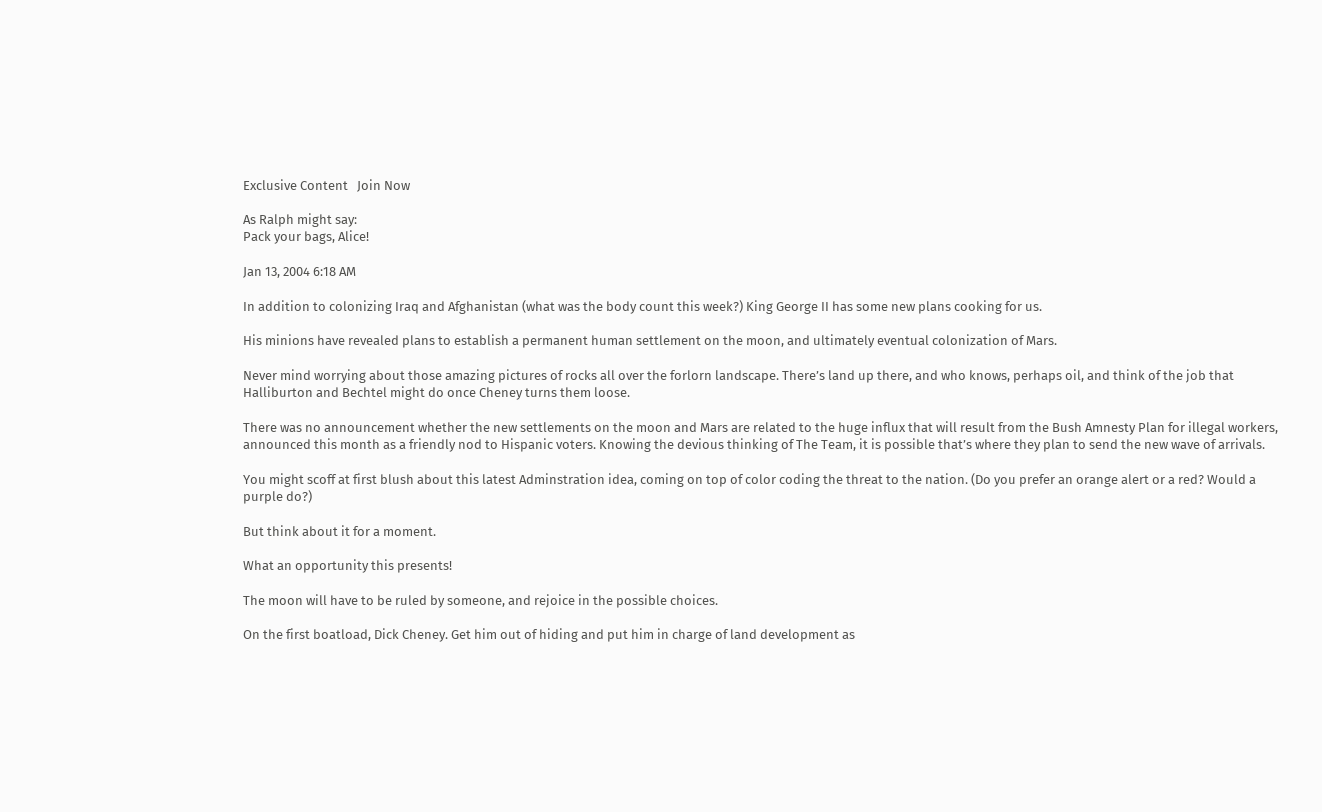Exclusive Content   Join Now

As Ralph might say:
Pack your bags, Alice!

Jan 13, 2004 6:18 AM

In addition to colonizing Iraq and Afghanistan (what was the body count this week?) King George II has some new plans cooking for us.

His minions have revealed plans to establish a permanent human settlement on the moon, and ultimately eventual colonization of Mars.

Never mind worrying about those amazing pictures of rocks all over the forlorn landscape. There’s land up there, and who knows, perhaps oil, and think of the job that Halliburton and Bechtel might do once Cheney turns them loose.

There was no announcement whether the new settlements on the moon and Mars are related to the huge influx that will result from the Bush Amnesty Plan for illegal workers, announced this month as a friendly nod to Hispanic voters. Knowing the devious thinking of The Team, it is possible that’s where they plan to send the new wave of arrivals.

You might scoff at first blush about this latest Adminstration idea, coming on top of color coding the threat to the nation. (Do you prefer an orange alert or a red? Would a purple do?)

But think about it for a moment.

What an opportunity this presents!

The moon will have to be ruled by someone, and rejoice in the possible choices.

On the first boatload, Dick Cheney. Get him out of hiding and put him in charge of land development as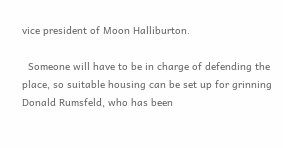vice president of Moon Halliburton.

  Someone will have to be in charge of defending the place, so suitable housing can be set up for grinning Donald Rumsfeld, who has been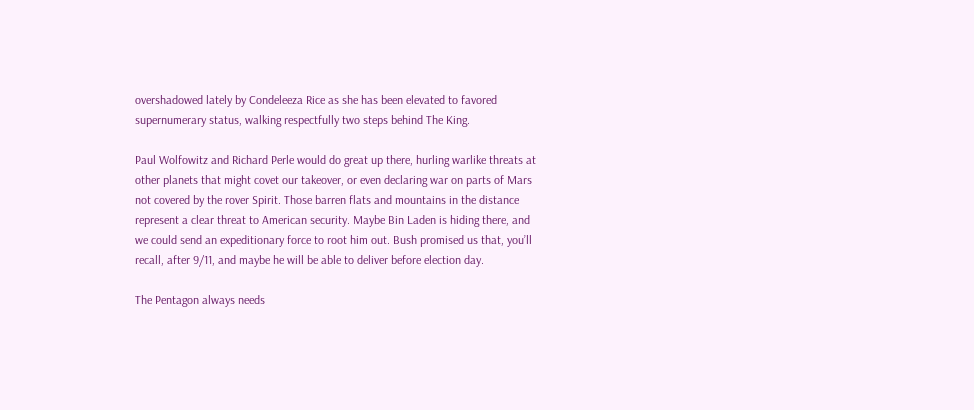overshadowed lately by Condeleeza Rice as she has been elevated to favored supernumerary status, walking respectfully two steps behind The King.

Paul Wolfowitz and Richard Perle would do great up there, hurling warlike threats at other planets that might covet our takeover, or even declaring war on parts of Mars not covered by the rover Spirit. Those barren flats and mountains in the distance represent a clear threat to American security. Maybe Bin Laden is hiding there, and we could send an expeditionary force to root him out. Bush promised us that, you’ll recall, after 9/11, and maybe he will be able to deliver before election day.

The Pentagon always needs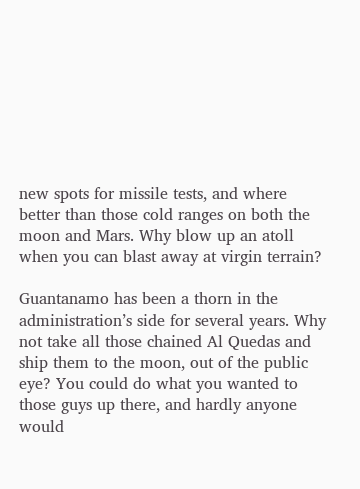new spots for missile tests, and where better than those cold ranges on both the moon and Mars. Why blow up an atoll when you can blast away at virgin terrain?

Guantanamo has been a thorn in the administration’s side for several years. Why not take all those chained Al Quedas and ship them to the moon, out of the public eye? You could do what you wanted to those guys up there, and hardly anyone would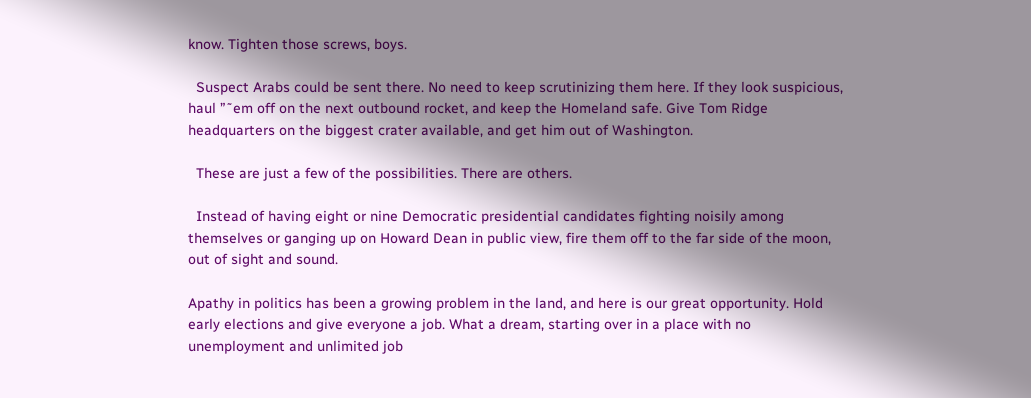know. Tighten those screws, boys.

  Suspect Arabs could be sent there. No need to keep scrutinizing them here. If they look suspicious, haul ”˜em off on the next outbound rocket, and keep the Homeland safe. Give Tom Ridge headquarters on the biggest crater available, and get him out of Washington.

  These are just a few of the possibilities. There are others.

  Instead of having eight or nine Democratic presidential candidates fighting noisily among themselves or ganging up on Howard Dean in public view, fire them off to the far side of the moon, out of sight and sound.

Apathy in politics has been a growing problem in the land, and here is our great opportunity. Hold early elections and give everyone a job. What a dream, starting over in a place with no unemployment and unlimited job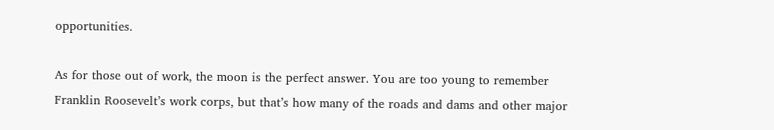opportunities.

As for those out of work, the moon is the perfect answer. You are too young to remember Franklin Roosevelt’s work corps, but that’s how many of the roads and dams and other major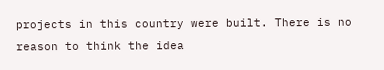projects in this country were built. There is no reason to think the idea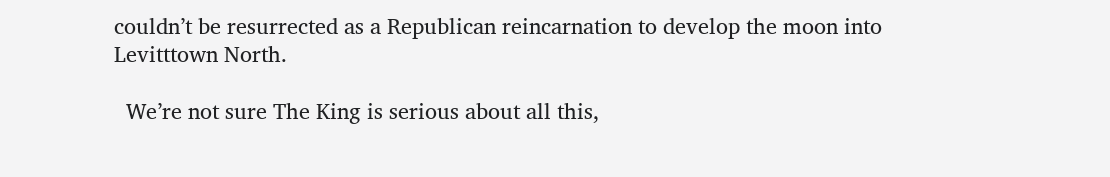couldn’t be resurrected as a Republican reincarnation to develop the moon into Levitttown North.

  We’re not sure The King is serious about all this,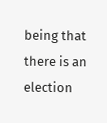being that there is an election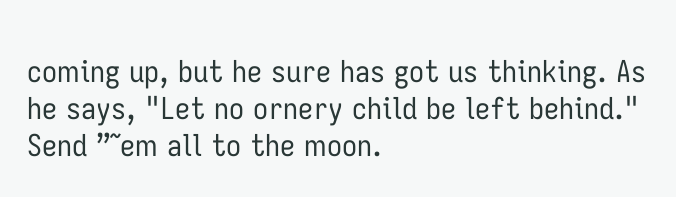coming up, but he sure has got us thinking. As he says, "Let no ornery child be left behind." Send ”˜em all to the moon.